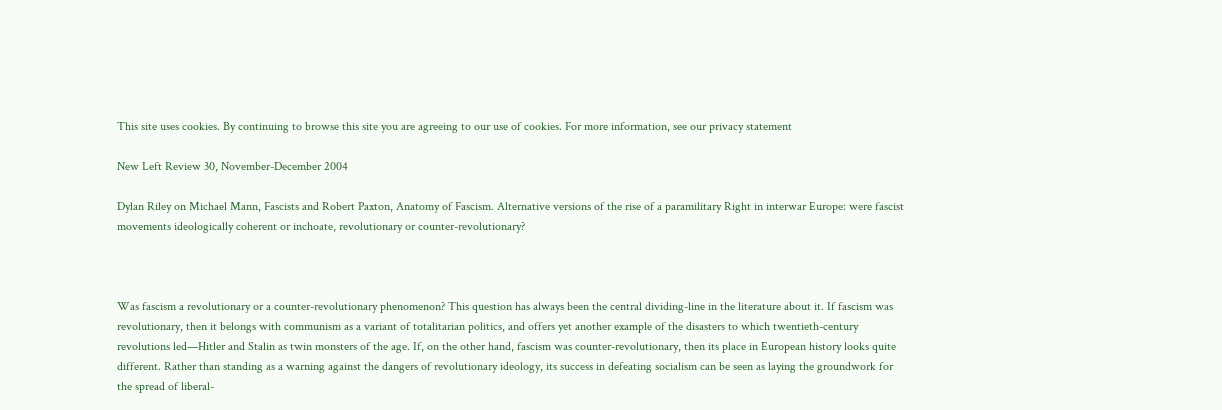This site uses cookies. By continuing to browse this site you are agreeing to our use of cookies. For more information, see our privacy statement

New Left Review 30, November-December 2004

Dylan Riley on Michael Mann, Fascists and Robert Paxton, Anatomy of Fascism. Alternative versions of the rise of a paramilitary Right in interwar Europe: were fascist movements ideologically coherent or inchoate, revolutionary or counter-revolutionary?



Was fascism a revolutionary or a counter-revolutionary phenomenon? This question has always been the central dividing-line in the literature about it. If fascism was revolutionary, then it belongs with communism as a variant of totalitarian politics, and offers yet another example of the disasters to which twentieth-century revolutions led—Hitler and Stalin as twin monsters of the age. If, on the other hand, fascism was counter-revolutionary, then its place in European history looks quite different. Rather than standing as a warning against the dangers of revolutionary ideology, its success in defeating socialism can be seen as laying the groundwork for the spread of liberal-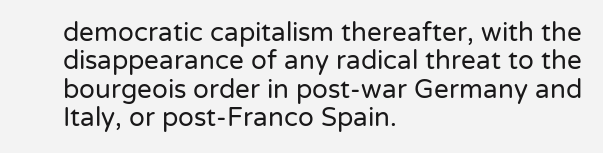democratic capitalism thereafter, with the disappearance of any radical threat to the bourgeois order in post-war Germany and Italy, or post-Franco Spain.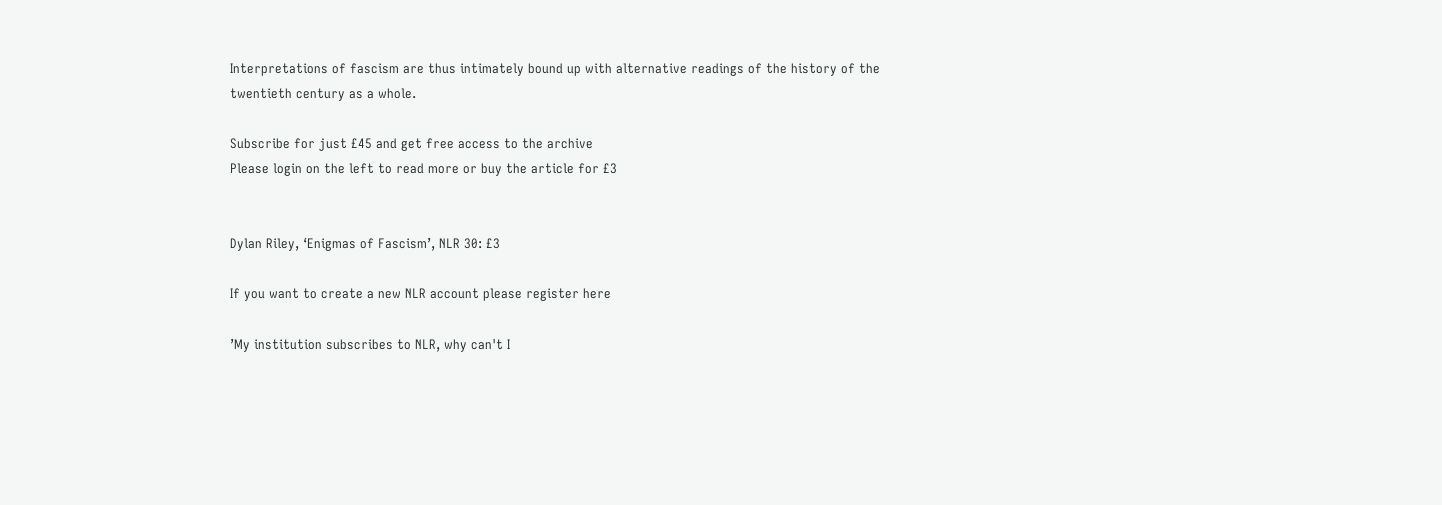Interpretations of fascism are thus intimately bound up with alternative readings of the history of the twentieth century as a whole.

Subscribe for just £45 and get free access to the archive
Please login on the left to read more or buy the article for £3


Dylan Riley, ‘Enigmas of Fascism’, NLR 30: £3

If you want to create a new NLR account please register here

’My institution subscribes to NLR, why can't I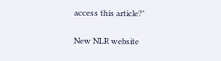access this article?’

New NLR website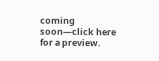coming soon—click here for a preview.